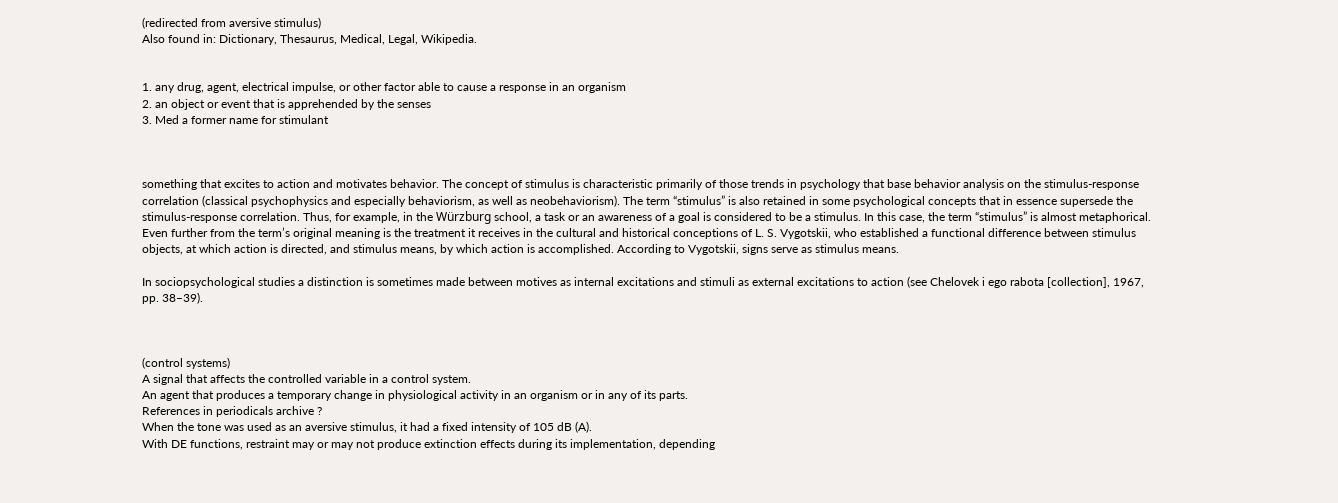(redirected from aversive stimulus)
Also found in: Dictionary, Thesaurus, Medical, Legal, Wikipedia.


1. any drug, agent, electrical impulse, or other factor able to cause a response in an organism
2. an object or event that is apprehended by the senses
3. Med a former name for stimulant



something that excites to action and motivates behavior. The concept of stimulus is characteristic primarily of those trends in psychology that base behavior analysis on the stimulus-response correlation (classical psychophysics and especially behaviorism, as well as neobehaviorism). The term “stimulus” is also retained in some psychological concepts that in essence supersede the stimulus-response correlation. Thus, for example, in the Würzburg school, a task or an awareness of a goal is considered to be a stimulus. In this case, the term “stimulus” is almost metaphorical. Even further from the term’s original meaning is the treatment it receives in the cultural and historical conceptions of L. S. Vygotskii, who established a functional difference between stimulus objects, at which action is directed, and stimulus means, by which action is accomplished. According to Vygotskii, signs serve as stimulus means.

In sociopsychological studies a distinction is sometimes made between motives as internal excitations and stimuli as external excitations to action (see Chelovek i ego rabota [collection], 1967, pp. 38–39).



(control systems)
A signal that affects the controlled variable in a control system.
An agent that produces a temporary change in physiological activity in an organism or in any of its parts.
References in periodicals archive ?
When the tone was used as an aversive stimulus, it had a fixed intensity of 105 dB (A).
With DE functions, restraint may or may not produce extinction effects during its implementation, depending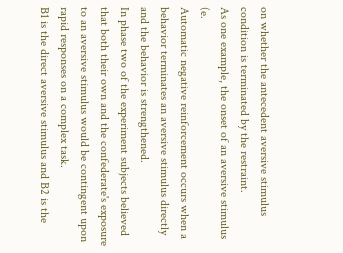on whether the antecedent aversive stimulus condition is terminated by the restraint.
As one example, the onset of an aversive stimulus (e.
Automatic negative reinforcement occurs when a behavior terminates an aversive stimulus directly and the behavior is strengthened.
In phase two of the experiment subjects believed that both their own and the confederate's exposure to an aversive stimulus would be contingent upon rapid responses on a complex task.
B1 is the direct aversive stimulus and B2 is the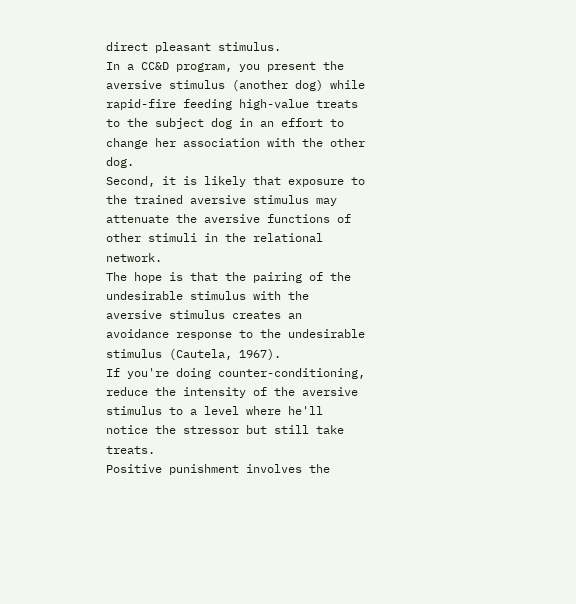direct pleasant stimulus.
In a CC&D program, you present the aversive stimulus (another dog) while rapid-fire feeding high-value treats to the subject dog in an effort to change her association with the other dog.
Second, it is likely that exposure to the trained aversive stimulus may attenuate the aversive functions of other stimuli in the relational network.
The hope is that the pairing of the undesirable stimulus with the aversive stimulus creates an avoidance response to the undesirable stimulus (Cautela, 1967).
If you're doing counter-conditioning, reduce the intensity of the aversive stimulus to a level where he'll notice the stressor but still take treats.
Positive punishment involves the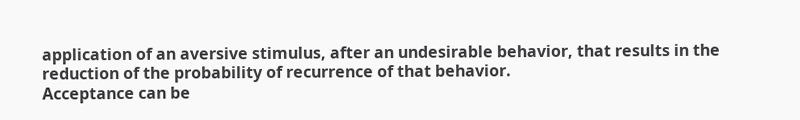application of an aversive stimulus, after an undesirable behavior, that results in the reduction of the probability of recurrence of that behavior.
Acceptance can be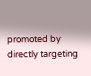promoted by directly targeting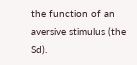the function of an aversive stimulus (the Sd).